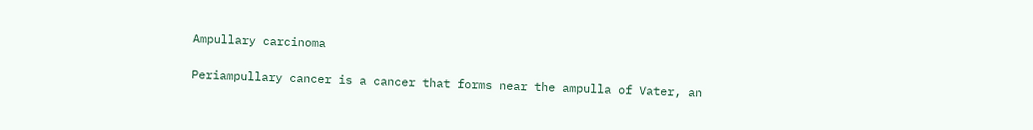Ampullary carcinoma

Periampullary cancer is a cancer that forms near the ampulla of Vater, an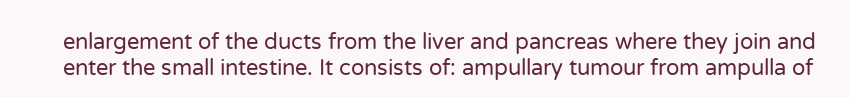enlargement of the ducts from the liver and pancreas where they join and enter the small intestine. It consists of: ampullary tumour from ampulla of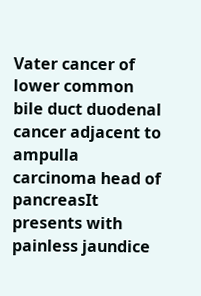Vater cancer of lower common bile duct duodenal cancer adjacent to ampulla carcinoma head of pancreasIt presents with painless jaundice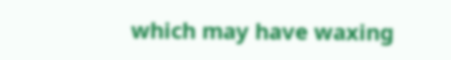which may have waxing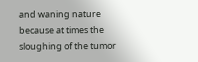and waning nature because at times the sloughing of the tumor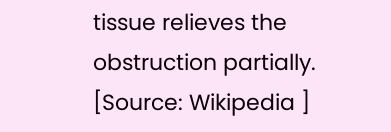tissue relieves the obstruction partially. [Source: Wikipedia ]